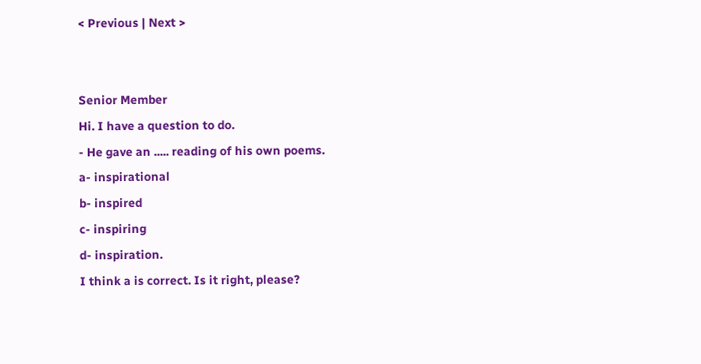< Previous | Next >


Senior Member
Hi. I have a question to do.
- He gave an ..... reading of his own poems.
a- inspirational
b- inspired
c- inspiring
d- inspiration.
I think a is correct. Is it right, please?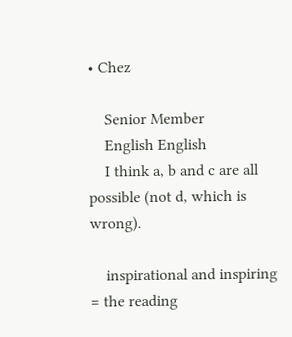• Chez

    Senior Member
    English English
    I think a, b and c are all possible (not d, which is wrong).

    inspirational and inspiring = the reading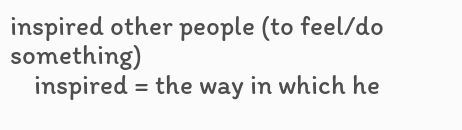inspired other people (to feel/do something)
    inspired = the way in which he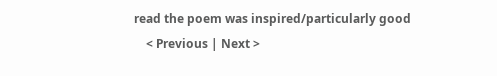read the poem was inspired/particularly good
    < Previous | Next >